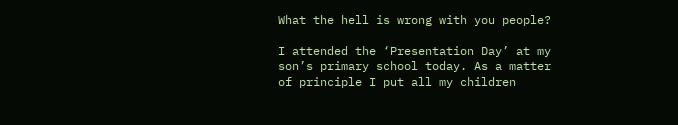What the hell is wrong with you people?

I attended the ‘Presentation Day’ at my son’s primary school today. As a matter of principle I put all my children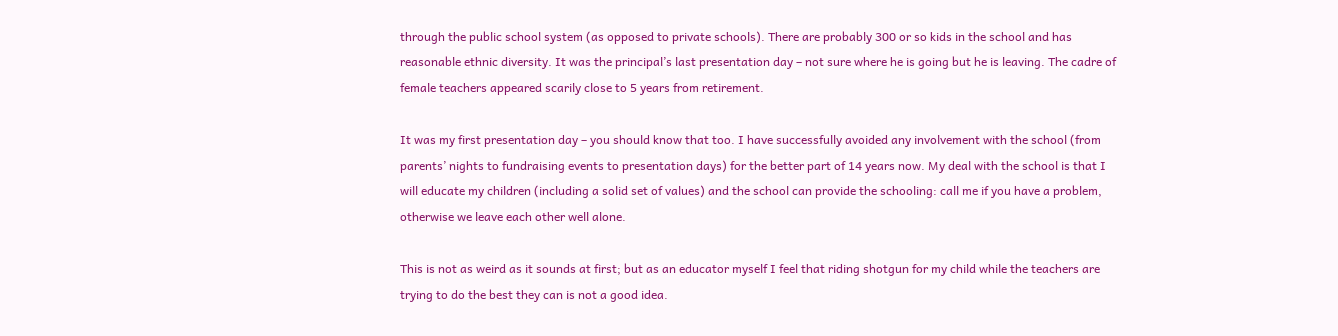through the public school system (as opposed to private schools). There are probably 300 or so kids in the school and has reasonable ethnic diversity. It was the principal’s last presentation day – not sure where he is going but he is leaving. The cadre of female teachers appeared scarily close to 5 years from retirement.

It was my first presentation day – you should know that too. I have successfully avoided any involvement with the school (from parents’ nights to fundraising events to presentation days) for the better part of 14 years now. My deal with the school is that I will educate my children (including a solid set of values) and the school can provide the schooling: call me if you have a problem, otherwise we leave each other well alone.

This is not as weird as it sounds at first; but as an educator myself I feel that riding shotgun for my child while the teachers are trying to do the best they can is not a good idea.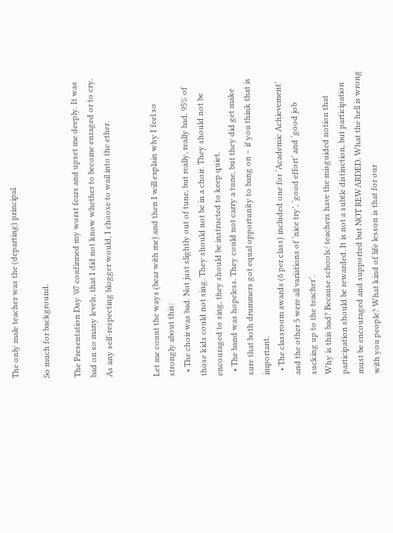The only male teacher was the (departing) principal.

So much for background.

The Presentation Day ’07 confirmed my worst fears and upset me deeply. It was bad on so many levels, that I did not know whether to become enraged or to cry. As any self-respecting blogger would, I choose to wail into the ether.


Let me count the ways (bear with me) and then I will explain why I feel so strongly about this:
  • The choir was bad. Not just slightly out of tune, but really, really bad. 95% of those kids could not sing. They should not be in a choir. They should not be encouraged to sing, they should be instructed to keep quiet.
  • The band was hopeless. They could not carry a tune, but they did get make sure that both drummers got equal opportunity to bang on – if you think that is important.
  • The classroom awards (6 per class) included one for ‘Academic Achievement’ and the other 5 were all variations of ‘nice try’, ‘good effort’ and ‘good job sucking up to the teacher’.
Why is this bad? Because schools/ teachers have the misguided notion that participation should be rewarded. It is not a subtle distinction, but participation must be encouraged and supported but NOT REWARDED. What the hell is wrong with you people? What kind of life lesson is that for our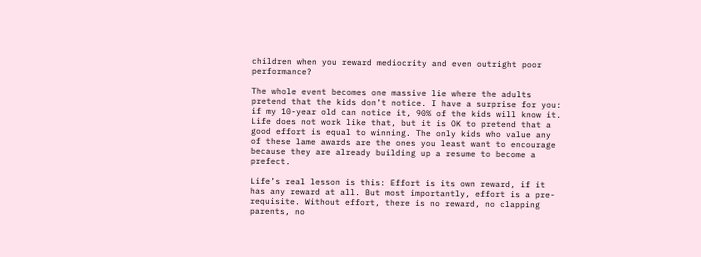children when you reward mediocrity and even outright poor performance?

The whole event becomes one massive lie where the adults pretend that the kids don’t notice. I have a surprise for you: if my 10-year old can notice it, 90% of the kids will know it. Life does not work like that, but it is OK to pretend that a good effort is equal to winning. The only kids who value any of these lame awards are the ones you least want to encourage because they are already building up a resume to become a prefect.

Life’s real lesson is this: Effort is its own reward, if it has any reward at all. But most importantly, effort is a pre-requisite. Without effort, there is no reward, no clapping parents, no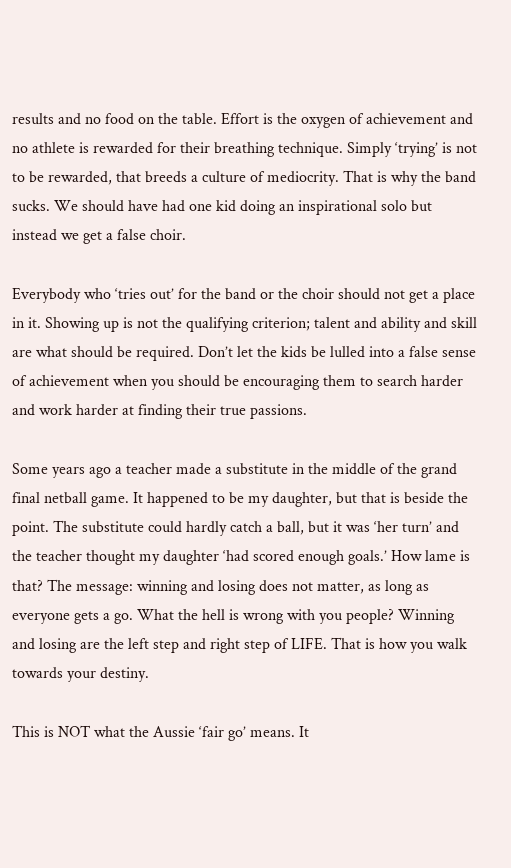results and no food on the table. Effort is the oxygen of achievement and no athlete is rewarded for their breathing technique. Simply ‘trying’ is not to be rewarded, that breeds a culture of mediocrity. That is why the band sucks. We should have had one kid doing an inspirational solo but instead we get a false choir.

Everybody who ‘tries out’ for the band or the choir should not get a place in it. Showing up is not the qualifying criterion; talent and ability and skill are what should be required. Don’t let the kids be lulled into a false sense of achievement when you should be encouraging them to search harder and work harder at finding their true passions.

Some years ago a teacher made a substitute in the middle of the grand final netball game. It happened to be my daughter, but that is beside the point. The substitute could hardly catch a ball, but it was ‘her turn’ and the teacher thought my daughter ‘had scored enough goals.’ How lame is that? The message: winning and losing does not matter, as long as everyone gets a go. What the hell is wrong with you people? Winning and losing are the left step and right step of LIFE. That is how you walk towards your destiny.

This is NOT what the Aussie ‘fair go’ means. It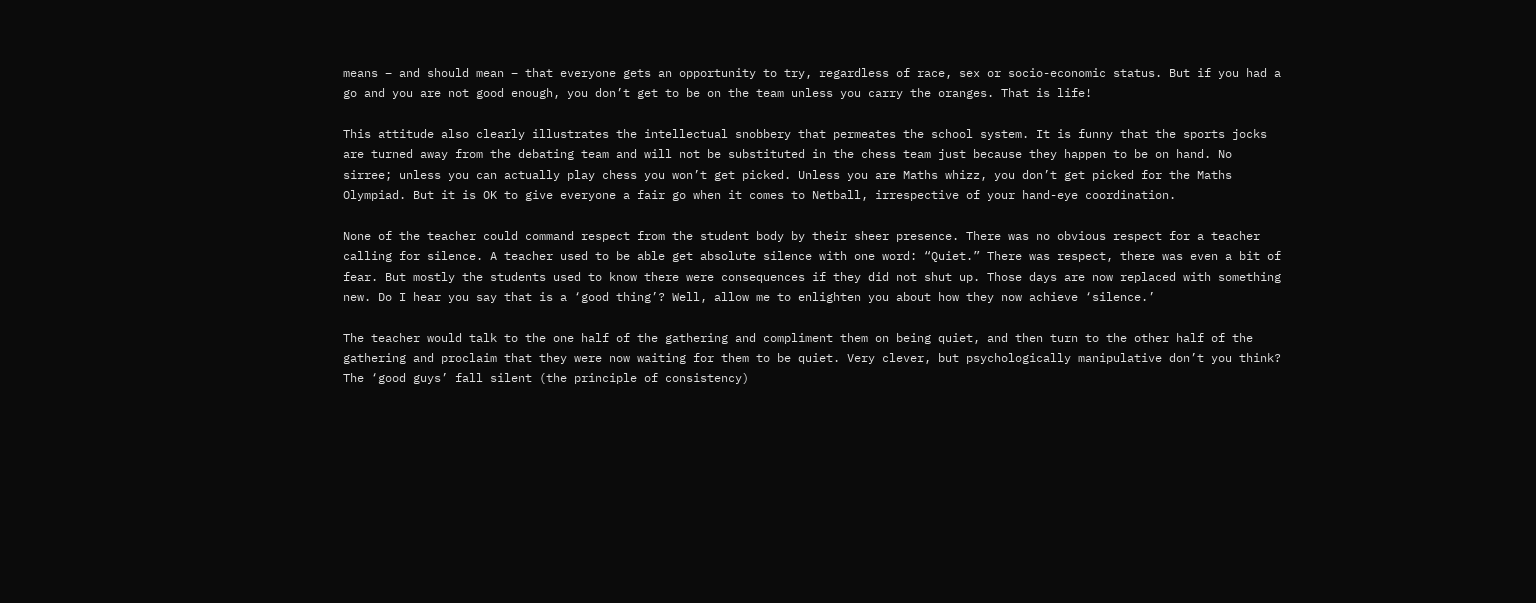means – and should mean – that everyone gets an opportunity to try, regardless of race, sex or socio-economic status. But if you had a go and you are not good enough, you don’t get to be on the team unless you carry the oranges. That is life!

This attitude also clearly illustrates the intellectual snobbery that permeates the school system. It is funny that the sports jocks are turned away from the debating team and will not be substituted in the chess team just because they happen to be on hand. No sirree; unless you can actually play chess you won’t get picked. Unless you are Maths whizz, you don’t get picked for the Maths Olympiad. But it is OK to give everyone a fair go when it comes to Netball, irrespective of your hand-eye coordination.

None of the teacher could command respect from the student body by their sheer presence. There was no obvious respect for a teacher calling for silence. A teacher used to be able get absolute silence with one word: “Quiet.” There was respect, there was even a bit of fear. But mostly the students used to know there were consequences if they did not shut up. Those days are now replaced with something new. Do I hear you say that is a ‘good thing’? Well, allow me to enlighten you about how they now achieve ‘silence.’

The teacher would talk to the one half of the gathering and compliment them on being quiet, and then turn to the other half of the gathering and proclaim that they were now waiting for them to be quiet. Very clever, but psychologically manipulative don’t you think? The ‘good guys’ fall silent (the principle of consistency)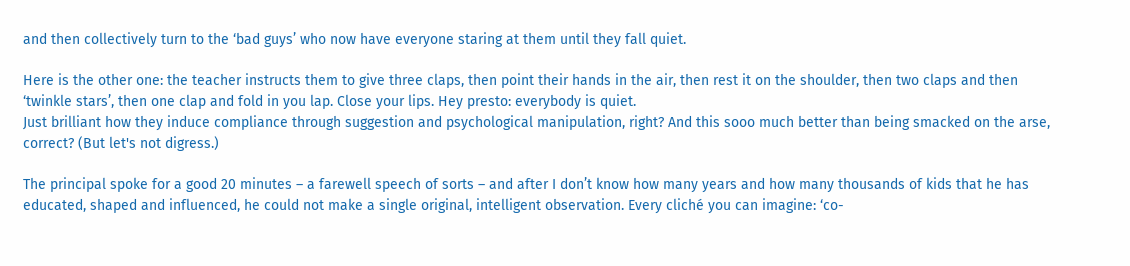and then collectively turn to the ‘bad guys’ who now have everyone staring at them until they fall quiet.

Here is the other one: the teacher instructs them to give three claps, then point their hands in the air, then rest it on the shoulder, then two claps and then ‘twinkle stars’, then one clap and fold in you lap. Close your lips. Hey presto: everybody is quiet.
Just brilliant how they induce compliance through suggestion and psychological manipulation, right? And this sooo much better than being smacked on the arse, correct? (But let's not digress.)

The principal spoke for a good 20 minutes – a farewell speech of sorts – and after I don’t know how many years and how many thousands of kids that he has educated, shaped and influenced, he could not make a single original, intelligent observation. Every cliché you can imagine: ‘co-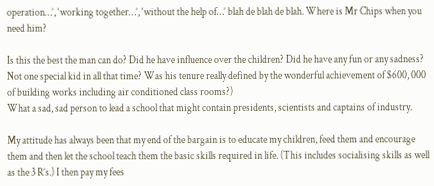operation…’, ‘working together…’, ‘without the help of…’ blah de blah de blah. Where is Mr Chips when you need him?

Is this the best the man can do? Did he have influence over the children? Did he have any fun or any sadness? Not one special kid in all that time? Was his tenure really defined by the wonderful achievement of $600, 000 of building works including air conditioned class rooms?)
What a sad, sad person to lead a school that might contain presidents, scientists and captains of industry.

My attitude has always been that my end of the bargain is to educate my children, feed them and encourage them and then let the school teach them the basic skills required in life. (This includes socialising skills as well as the 3 R’s.) I then pay my fees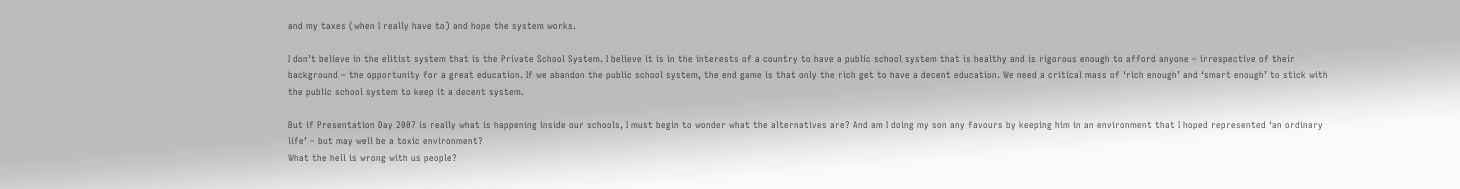and my taxes (when I really have to) and hope the system works.

I don’t believe in the elitist system that is the Private School System. I believe it is in the interests of a country to have a public school system that is healthy and is rigorous enough to afford anyone – irrespective of their background – the opportunity for a great education. If we abandon the public school system, the end game is that only the rich get to have a decent education. We need a critical mass of ‘rich enough’ and ‘smart enough’ to stick with the public school system to keep it a decent system.

But if Presentation Day 2007 is really what is happening inside our schools, I must begin to wonder what the alternatives are? And am I doing my son any favours by keeping him in an environment that I hoped represented ‘an ordinary life’ – but may well be a toxic environment?
What the hell is wrong with us people?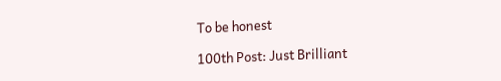To be honest

100th Post: Just Brilliant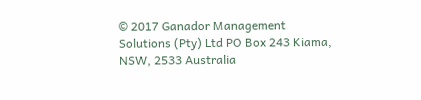© 2017 Ganador Management Solutions (Pty) Ltd PO Box 243 Kiama, NSW, 2533 Australia